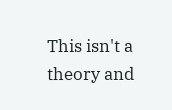This isn't a theory and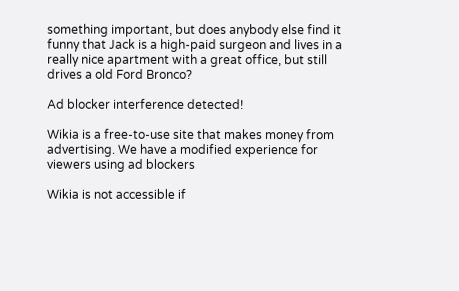something important, but does anybody else find it funny that Jack is a high-paid surgeon and lives in a really nice apartment with a great office, but still drives a old Ford Bronco?

Ad blocker interference detected!

Wikia is a free-to-use site that makes money from advertising. We have a modified experience for viewers using ad blockers

Wikia is not accessible if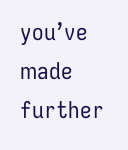you’ve made further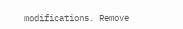modifications. Remove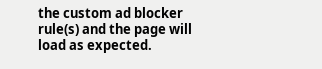the custom ad blocker rule(s) and the page will load as expected.